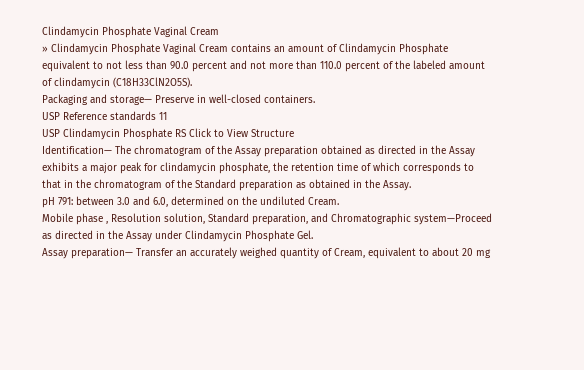Clindamycin Phosphate Vaginal Cream
» Clindamycin Phosphate Vaginal Cream contains an amount of Clindamycin Phosphate equivalent to not less than 90.0 percent and not more than 110.0 percent of the labeled amount of clindamycin (C18H33ClN2O5S).
Packaging and storage— Preserve in well-closed containers.
USP Reference standards 11
USP Clindamycin Phosphate RS Click to View Structure
Identification— The chromatogram of the Assay preparation obtained as directed in the Assay exhibits a major peak for clindamycin phosphate, the retention time of which corresponds to that in the chromatogram of the Standard preparation as obtained in the Assay.
pH 791: between 3.0 and 6.0, determined on the undiluted Cream.
Mobile phase , Resolution solution, Standard preparation, and Chromatographic system—Proceed as directed in the Assay under Clindamycin Phosphate Gel.
Assay preparation— Transfer an accurately weighed quantity of Cream, equivalent to about 20 mg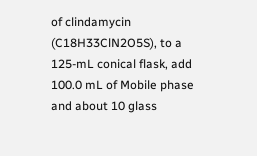of clindamycin (C18H33ClN2O5S), to a 125-mL conical flask, add 100.0 mL of Mobile phase and about 10 glass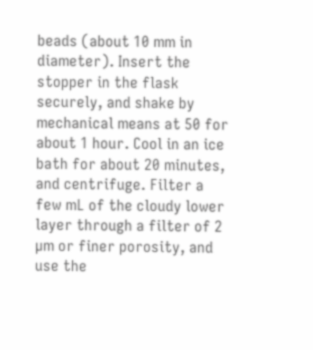beads (about 10 mm in diameter). Insert the stopper in the flask securely, and shake by mechanical means at 50 for about 1 hour. Cool in an ice bath for about 20 minutes, and centrifuge. Filter a few mL of the cloudy lower layer through a filter of 2 µm or finer porosity, and use the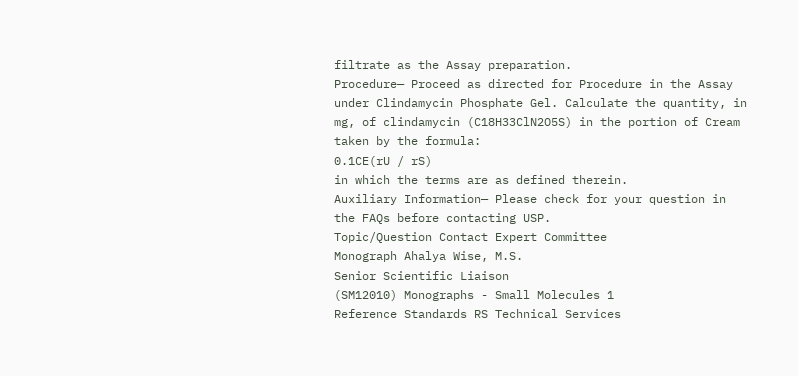filtrate as the Assay preparation.
Procedure— Proceed as directed for Procedure in the Assay under Clindamycin Phosphate Gel. Calculate the quantity, in mg, of clindamycin (C18H33ClN2O5S) in the portion of Cream taken by the formula:
0.1CE(rU / rS)
in which the terms are as defined therein.
Auxiliary Information— Please check for your question in the FAQs before contacting USP.
Topic/Question Contact Expert Committee
Monograph Ahalya Wise, M.S.
Senior Scientific Liaison
(SM12010) Monographs - Small Molecules 1
Reference Standards RS Technical Services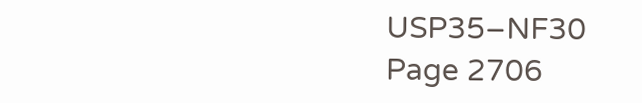USP35–NF30 Page 2706